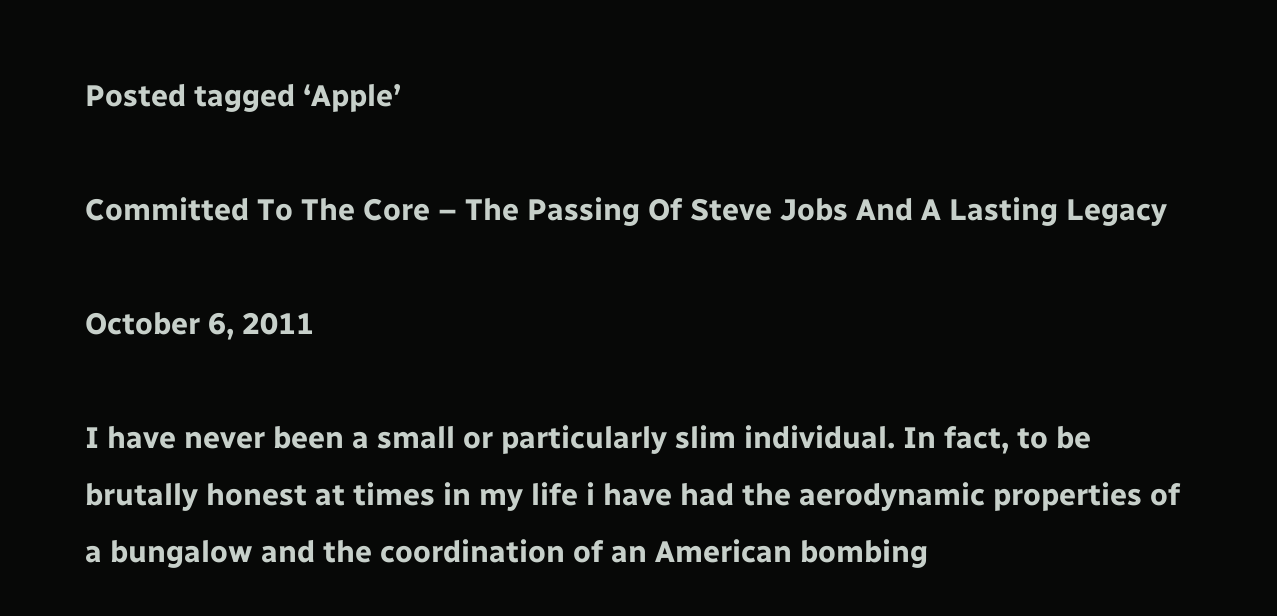Posted tagged ‘Apple’

Committed To The Core – The Passing Of Steve Jobs And A Lasting Legacy

October 6, 2011

I have never been a small or particularly slim individual. In fact, to be brutally honest at times in my life i have had the aerodynamic properties of a bungalow and the coordination of an American bombing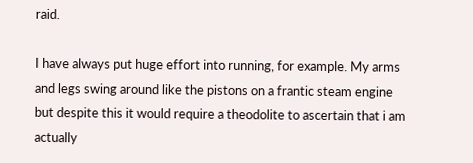raid.

I have always put huge effort into running, for example. My arms and legs swing around like the pistons on a frantic steam engine but despite this it would require a theodolite to ascertain that i am actually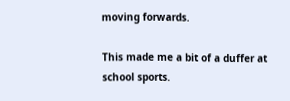moving forwards.

This made me a bit of a duffer at school sports.